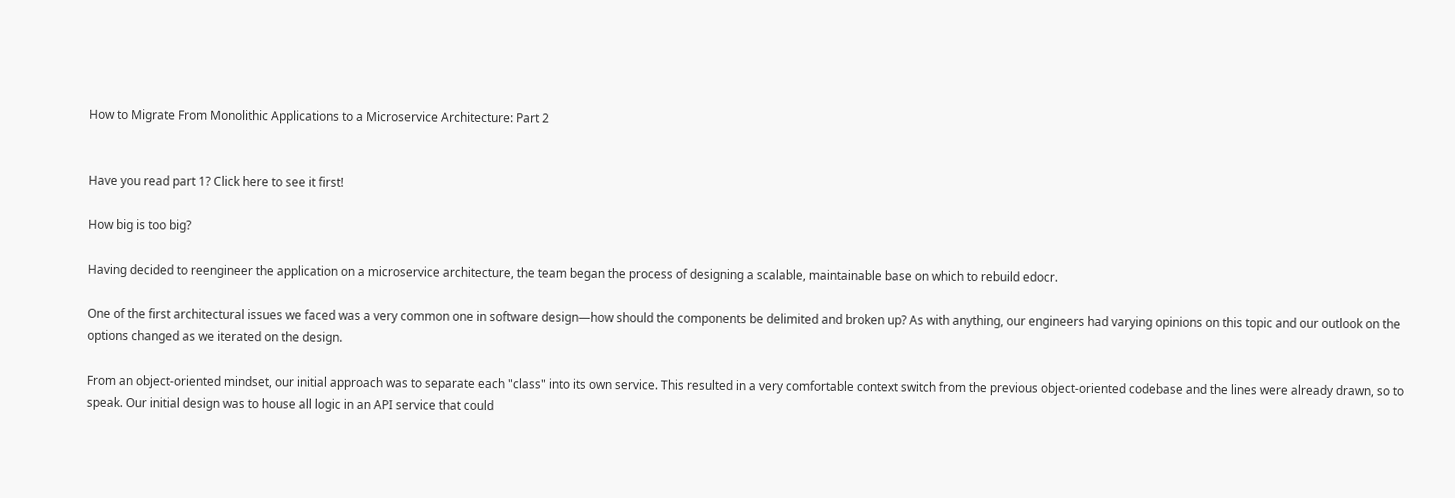How to Migrate From Monolithic Applications to a Microservice Architecture: Part 2


Have you read part 1? Click here to see it first!

How big is too big?

Having decided to reengineer the application on a microservice architecture, the team began the process of designing a scalable, maintainable base on which to rebuild edocr.

One of the first architectural issues we faced was a very common one in software design—how should the components be delimited and broken up? As with anything, our engineers had varying opinions on this topic and our outlook on the options changed as we iterated on the design.

From an object-oriented mindset, our initial approach was to separate each "class" into its own service. This resulted in a very comfortable context switch from the previous object-oriented codebase and the lines were already drawn, so to speak. Our initial design was to house all logic in an API service that could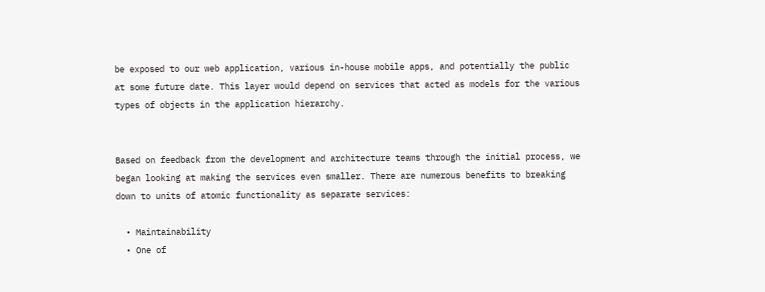be exposed to our web application, various in-house mobile apps, and potentially the public at some future date. This layer would depend on services that acted as models for the various types of objects in the application hierarchy.


Based on feedback from the development and architecture teams through the initial process, we began looking at making the services even smaller. There are numerous benefits to breaking down to units of atomic functionality as separate services:

  • Maintainability
  • One of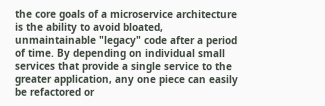the core goals of a microservice architecture is the ability to avoid bloated, unmaintainable "legacy" code after a period of time. By depending on individual small services that provide a single service to the greater application, any one piece can easily be refactored or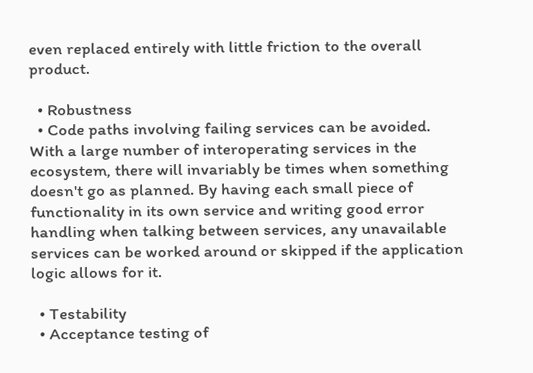even replaced entirely with little friction to the overall product.

  • Robustness
  • Code paths involving failing services can be avoided. With a large number of interoperating services in the ecosystem, there will invariably be times when something doesn't go as planned. By having each small piece of functionality in its own service and writing good error handling when talking between services, any unavailable services can be worked around or skipped if the application logic allows for it.

  • Testability
  • Acceptance testing of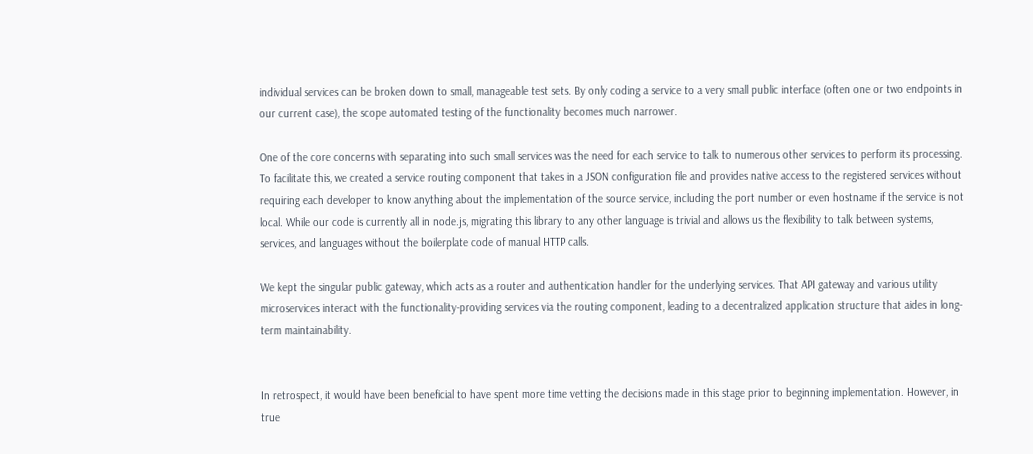individual services can be broken down to small, manageable test sets. By only coding a service to a very small public interface (often one or two endpoints in our current case), the scope automated testing of the functionality becomes much narrower.

One of the core concerns with separating into such small services was the need for each service to talk to numerous other services to perform its processing. To facilitate this, we created a service routing component that takes in a JSON configuration file and provides native access to the registered services without requiring each developer to know anything about the implementation of the source service, including the port number or even hostname if the service is not local. While our code is currently all in node.js, migrating this library to any other language is trivial and allows us the flexibility to talk between systems, services, and languages without the boilerplate code of manual HTTP calls.

We kept the singular public gateway, which acts as a router and authentication handler for the underlying services. That API gateway and various utility microservices interact with the functionality-providing services via the routing component, leading to a decentralized application structure that aides in long-term maintainability.


In retrospect, it would have been beneficial to have spent more time vetting the decisions made in this stage prior to beginning implementation. However, in true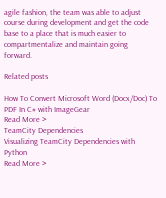agile fashion, the team was able to adjust course during development and get the code base to a place that is much easier to compartmentalize and maintain going forward.

Related posts

How To Convert Microsoft Word (Docx/Doc) To PDF In C# with ImageGear
Read More >
TeamCity Dependencies
Visualizing TeamCity Dependencies with Python
Read More >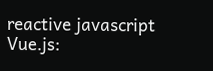reactive javascript
Vue.js: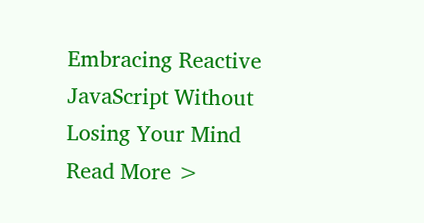Embracing Reactive JavaScript Without Losing Your Mind
Read More >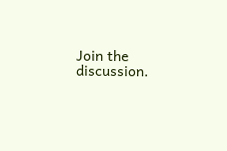Join the discussion.